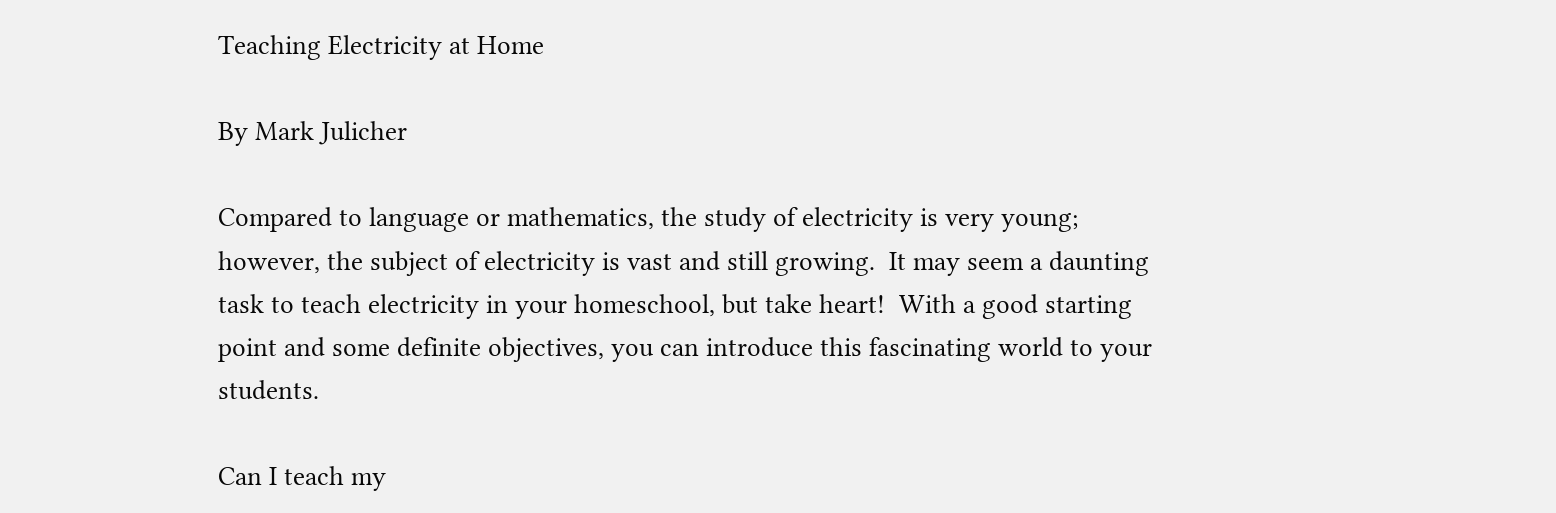Teaching Electricity at Home

By Mark Julicher

Compared to language or mathematics, the study of electricity is very young; however, the subject of electricity is vast and still growing.  It may seem a daunting task to teach electricity in your homeschool, but take heart!  With a good starting point and some definite objectives, you can introduce this fascinating world to your students.

Can I teach my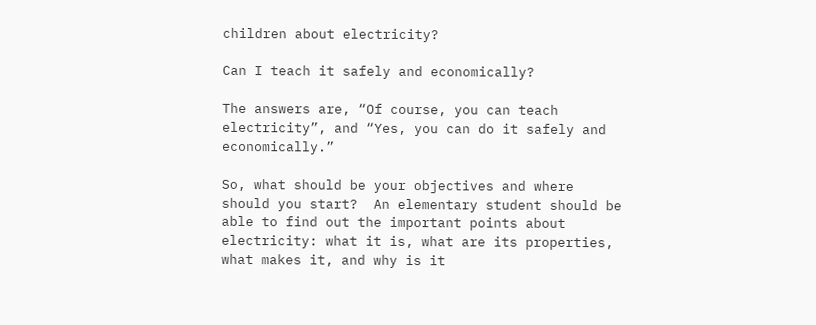children about electricity?

Can I teach it safely and economically?

The answers are, “Of course, you can teach electricity”, and “Yes, you can do it safely and economically.”

So, what should be your objectives and where should you start?  An elementary student should be able to find out the important points about electricity: what it is, what are its properties, what makes it, and why is it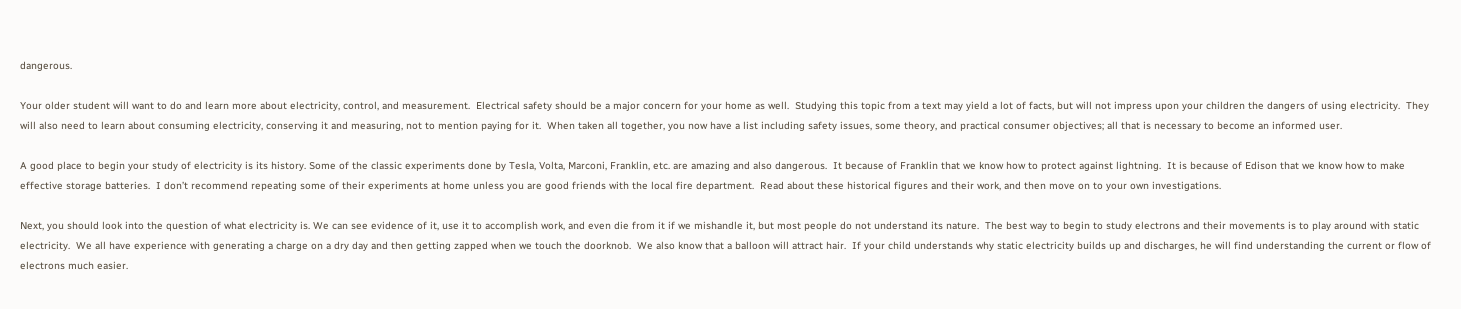dangerous.

Your older student will want to do and learn more about electricity, control, and measurement.  Electrical safety should be a major concern for your home as well.  Studying this topic from a text may yield a lot of facts, but will not impress upon your children the dangers of using electricity.  They will also need to learn about consuming electricity, conserving it and measuring, not to mention paying for it.  When taken all together, you now have a list including safety issues, some theory, and practical consumer objectives; all that is necessary to become an informed user.

A good place to begin your study of electricity is its history. Some of the classic experiments done by Tesla, Volta, Marconi, Franklin, etc. are amazing and also dangerous.  It because of Franklin that we know how to protect against lightning.  It is because of Edison that we know how to make effective storage batteries.  I don’t recommend repeating some of their experiments at home unless you are good friends with the local fire department.  Read about these historical figures and their work, and then move on to your own investigations.

Next, you should look into the question of what electricity is. We can see evidence of it, use it to accomplish work, and even die from it if we mishandle it, but most people do not understand its nature.  The best way to begin to study electrons and their movements is to play around with static electricity.  We all have experience with generating a charge on a dry day and then getting zapped when we touch the doorknob.  We also know that a balloon will attract hair.  If your child understands why static electricity builds up and discharges, he will find understanding the current or flow of electrons much easier.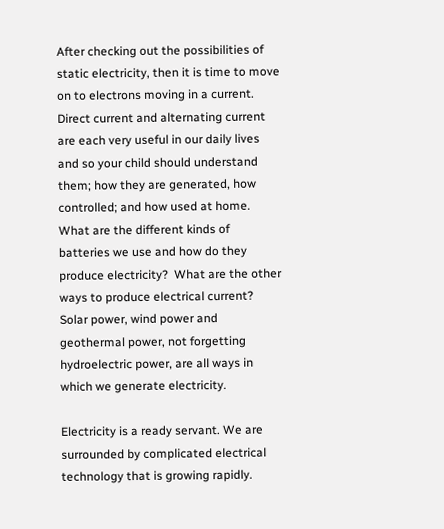After checking out the possibilities of static electricity, then it is time to move on to electrons moving in a current.  Direct current and alternating current are each very useful in our daily lives and so your child should understand them; how they are generated, how controlled; and how used at home.  What are the different kinds of batteries we use and how do they produce electricity?  What are the other ways to produce electrical current?  Solar power, wind power and geothermal power, not forgetting hydroelectric power, are all ways in which we generate electricity.

Electricity is a ready servant. We are surrounded by complicated electrical technology that is growing rapidly.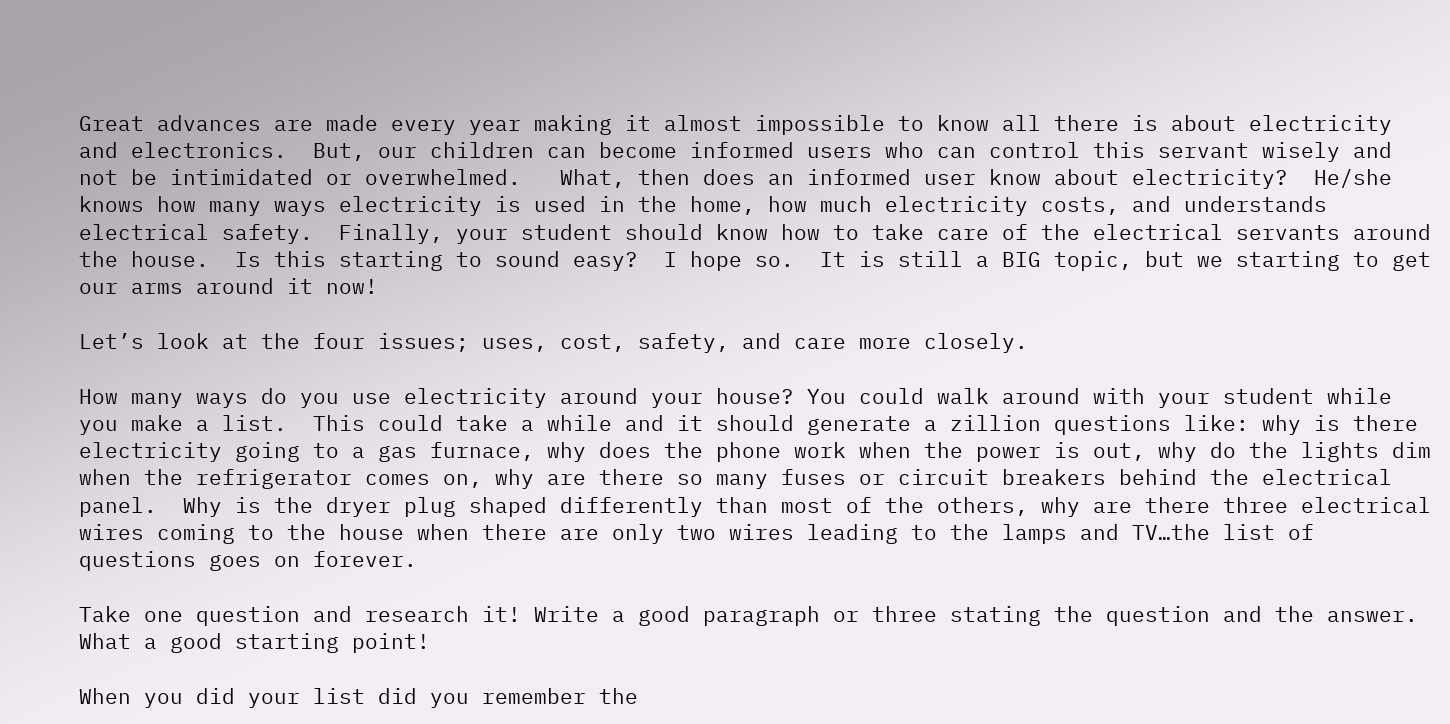Great advances are made every year making it almost impossible to know all there is about electricity and electronics.  But, our children can become informed users who can control this servant wisely and not be intimidated or overwhelmed.   What, then does an informed user know about electricity?  He/she knows how many ways electricity is used in the home, how much electricity costs, and understands electrical safety.  Finally, your student should know how to take care of the electrical servants around the house.  Is this starting to sound easy?  I hope so.  It is still a BIG topic, but we starting to get our arms around it now!

Let’s look at the four issues; uses, cost, safety, and care more closely.

How many ways do you use electricity around your house? You could walk around with your student while you make a list.  This could take a while and it should generate a zillion questions like: why is there electricity going to a gas furnace, why does the phone work when the power is out, why do the lights dim when the refrigerator comes on, why are there so many fuses or circuit breakers behind the electrical panel.  Why is the dryer plug shaped differently than most of the others, why are there three electrical wires coming to the house when there are only two wires leading to the lamps and TV…the list of questions goes on forever.

Take one question and research it! Write a good paragraph or three stating the question and the answer.  What a good starting point!

When you did your list did you remember the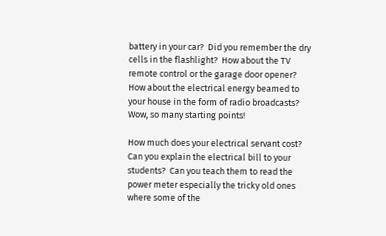battery in your car?  Did you remember the dry cells in the flashlight?  How about the TV remote control or the garage door opener?  How about the electrical energy beamed to your house in the form of radio broadcasts?  Wow, so many starting points!

How much does your electrical servant cost? Can you explain the electrical bill to your students?  Can you teach them to read the power meter especially the tricky old ones where some of the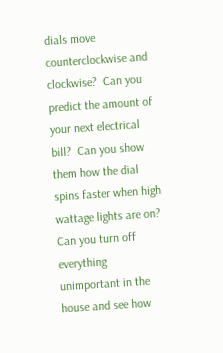dials move counterclockwise and clockwise?  Can you predict the amount of your next electrical bill?  Can you show them how the dial spins faster when high wattage lights are on?  Can you turn off everything unimportant in the house and see how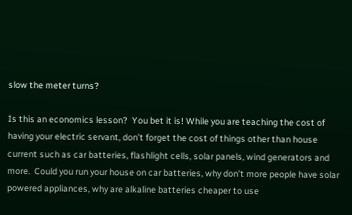slow the meter turns?

Is this an economics lesson?  You bet it is! While you are teaching the cost of having your electric servant, don’t forget the cost of things other than house current such as car batteries, flashlight cells, solar panels, wind generators and more.  Could you run your house on car batteries, why don’t more people have solar powered appliances, why are alkaline batteries cheaper to use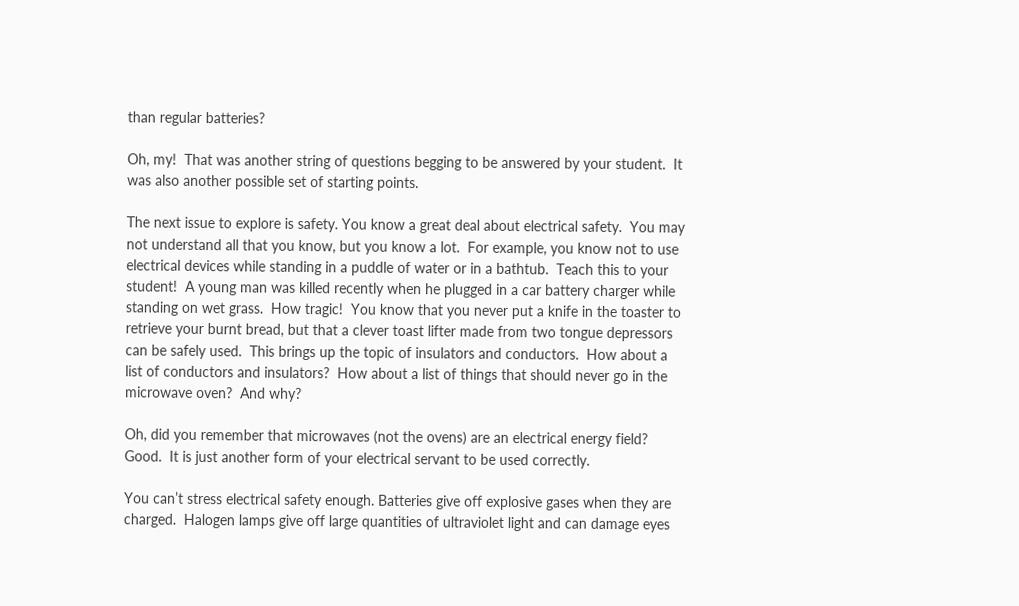than regular batteries?

Oh, my!  That was another string of questions begging to be answered by your student.  It was also another possible set of starting points.

The next issue to explore is safety. You know a great deal about electrical safety.  You may not understand all that you know, but you know a lot.  For example, you know not to use electrical devices while standing in a puddle of water or in a bathtub.  Teach this to your student!  A young man was killed recently when he plugged in a car battery charger while standing on wet grass.  How tragic!  You know that you never put a knife in the toaster to retrieve your burnt bread, but that a clever toast lifter made from two tongue depressors can be safely used.  This brings up the topic of insulators and conductors.  How about a list of conductors and insulators?  How about a list of things that should never go in the microwave oven?  And why?

Oh, did you remember that microwaves (not the ovens) are an electrical energy field?  Good.  It is just another form of your electrical servant to be used correctly.

You can’t stress electrical safety enough. Batteries give off explosive gases when they are charged.  Halogen lamps give off large quantities of ultraviolet light and can damage eyes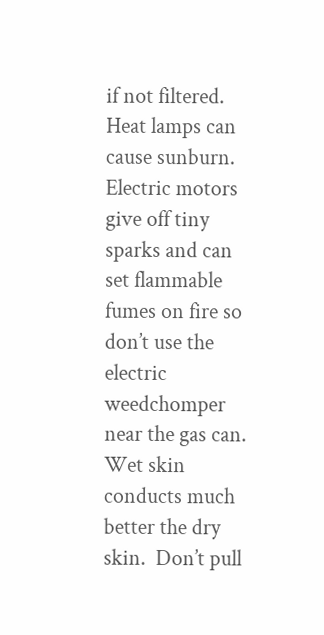if not filtered.  Heat lamps can cause sunburn.  Electric motors give off tiny sparks and can set flammable fumes on fire so don’t use the electric weedchomper near the gas can.  Wet skin conducts much better the dry skin.  Don’t pull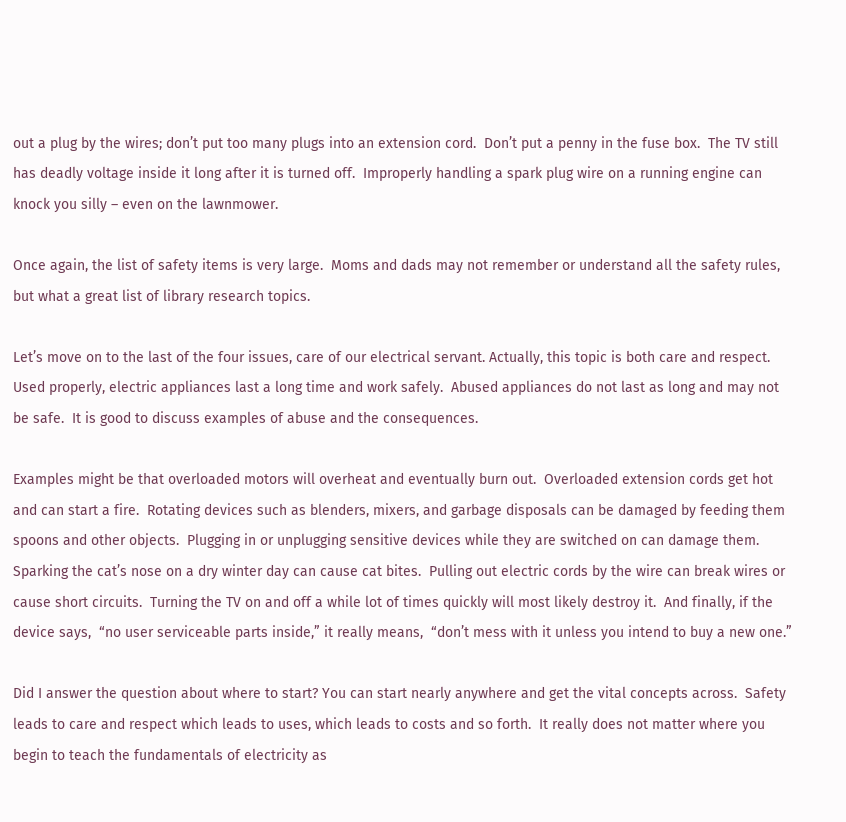out a plug by the wires; don’t put too many plugs into an extension cord.  Don’t put a penny in the fuse box.  The TV still has deadly voltage inside it long after it is turned off.  Improperly handling a spark plug wire on a running engine can knock you silly – even on the lawnmower.

Once again, the list of safety items is very large.  Moms and dads may not remember or understand all the safety rules, but what a great list of library research topics.

Let’s move on to the last of the four issues, care of our electrical servant. Actually, this topic is both care and respect.  Used properly, electric appliances last a long time and work safely.  Abused appliances do not last as long and may not be safe.  It is good to discuss examples of abuse and the consequences.

Examples might be that overloaded motors will overheat and eventually burn out.  Overloaded extension cords get hot and can start a fire.  Rotating devices such as blenders, mixers, and garbage disposals can be damaged by feeding them spoons and other objects.  Plugging in or unplugging sensitive devices while they are switched on can damage them. Sparking the cat’s nose on a dry winter day can cause cat bites.  Pulling out electric cords by the wire can break wires or cause short circuits.  Turning the TV on and off a while lot of times quickly will most likely destroy it.  And finally, if the device says,  “no user serviceable parts inside,” it really means,  “don’t mess with it unless you intend to buy a new one.”

Did I answer the question about where to start? You can start nearly anywhere and get the vital concepts across.  Safety leads to care and respect which leads to uses, which leads to costs and so forth.  It really does not matter where you begin to teach the fundamentals of electricity as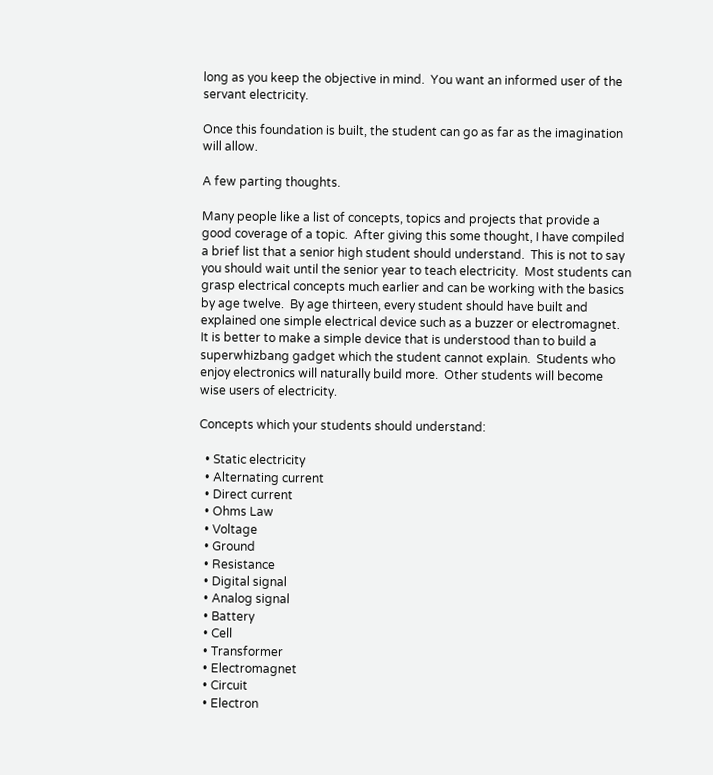long as you keep the objective in mind.  You want an informed user of the servant electricity.

Once this foundation is built, the student can go as far as the imagination will allow.

A few parting thoughts.

Many people like a list of concepts, topics and projects that provide a good coverage of a topic.  After giving this some thought, I have compiled a brief list that a senior high student should understand.  This is not to say you should wait until the senior year to teach electricity.  Most students can grasp electrical concepts much earlier and can be working with the basics by age twelve.  By age thirteen, every student should have built and explained one simple electrical device such as a buzzer or electromagnet.  It is better to make a simple device that is understood than to build a superwhizbang gadget which the student cannot explain.  Students who enjoy electronics will naturally build more.  Other students will become wise users of electricity.

Concepts which your students should understand:

  • Static electricity
  • Alternating current
  • Direct current
  • Ohms Law
  • Voltage
  • Ground
  • Resistance
  • Digital signal
  • Analog signal
  • Battery
  • Cell
  • Transformer
  • Electromagnet
  • Circuit
  • Electron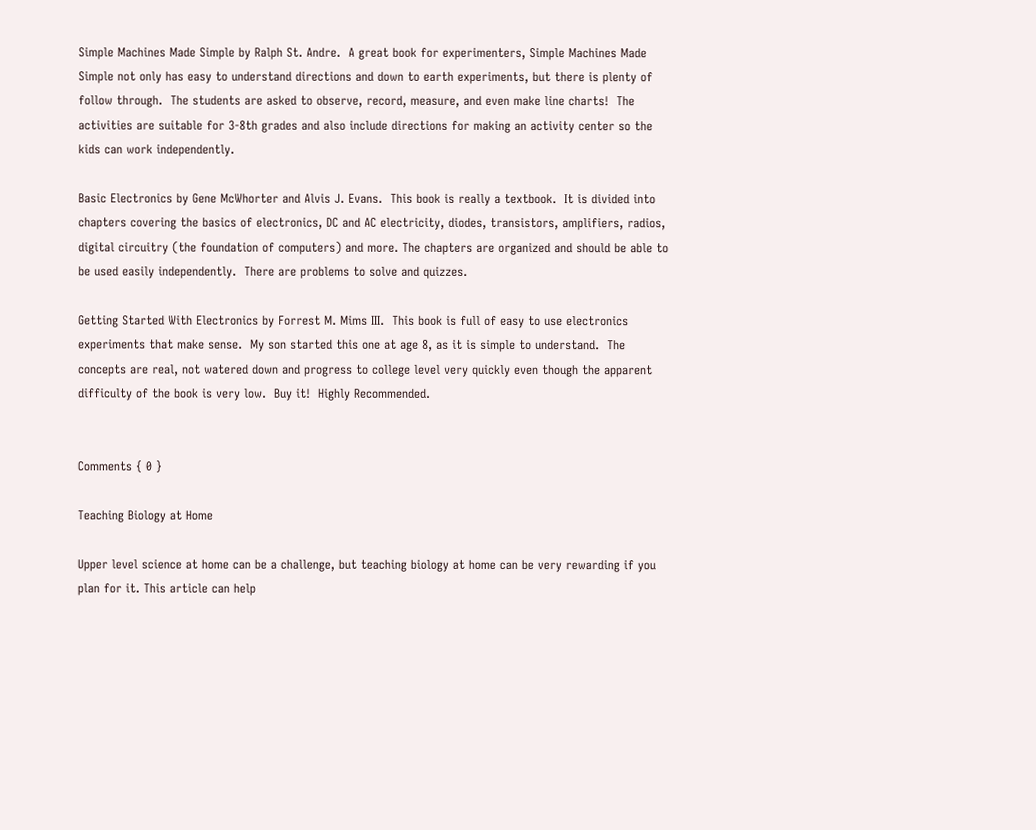Simple Machines Made Simple by Ralph St. Andre.  A great book for experimenters, Simple Machines Made Simple not only has easy to understand directions and down to earth experiments, but there is plenty of follow through.  The students are asked to observe, record, measure, and even make line charts!  The activities are suitable for 3-8th grades and also include directions for making an activity center so the kids can work independently.

Basic Electronics by Gene McWhorter and Alvis J. Evans.  This book is really a textbook.  It is divided into chapters covering the basics of electronics, DC and AC electricity, diodes, transistors, amplifiers, radios, digital circuitry (the foundation of computers) and more. The chapters are organized and should be able to be used easily independently.  There are problems to solve and quizzes.

Getting Started With Electronics by Forrest M. Mims III.  This book is full of easy to use electronics experiments that make sense.  My son started this one at age 8, as it is simple to understand.  The concepts are real, not watered down and progress to college level very quickly even though the apparent difficulty of the book is very low.  Buy it!  Highly Recommended.


Comments { 0 }

Teaching Biology at Home

Upper level science at home can be a challenge, but teaching biology at home can be very rewarding if you plan for it. This article can help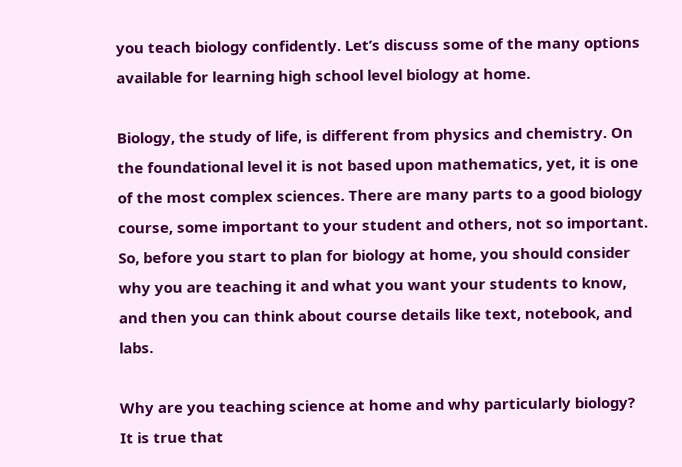you teach biology confidently. Let’s discuss some of the many options available for learning high school level biology at home.

Biology, the study of life, is different from physics and chemistry. On the foundational level it is not based upon mathematics, yet, it is one of the most complex sciences. There are many parts to a good biology course, some important to your student and others, not so important. So, before you start to plan for biology at home, you should consider why you are teaching it and what you want your students to know, and then you can think about course details like text, notebook, and labs.

Why are you teaching science at home and why particularly biology?
It is true that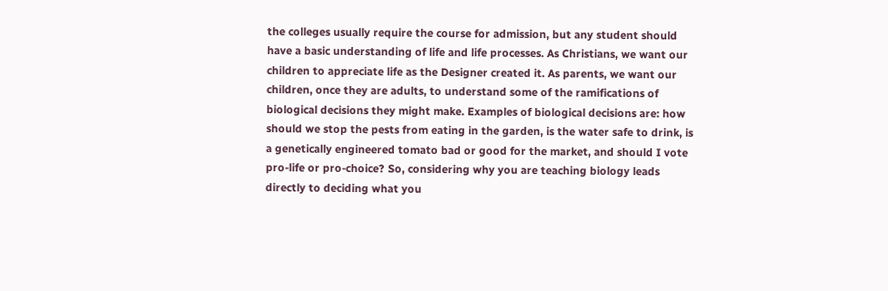the colleges usually require the course for admission, but any student should have a basic understanding of life and life processes. As Christians, we want our children to appreciate life as the Designer created it. As parents, we want our children, once they are adults, to understand some of the ramifications of biological decisions they might make. Examples of biological decisions are: how should we stop the pests from eating in the garden, is the water safe to drink, is a genetically engineered tomato bad or good for the market, and should I vote pro-life or pro-choice? So, considering why you are teaching biology leads directly to deciding what you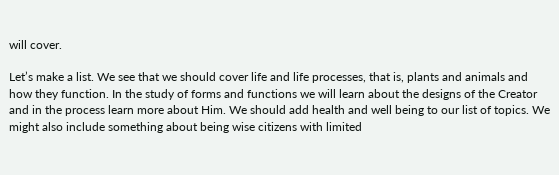will cover.

Let’s make a list. We see that we should cover life and life processes, that is, plants and animals and how they function. In the study of forms and functions we will learn about the designs of the Creator and in the process learn more about Him. We should add health and well being to our list of topics. We might also include something about being wise citizens with limited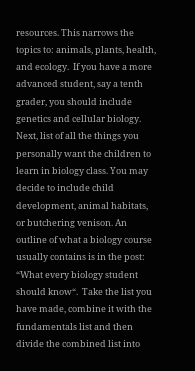resources. This narrows the topics to: animals, plants, health, and ecology.  If you have a more advanced student, say a tenth grader, you should include genetics and cellular biology. Next, list of all the things you personally want the children to learn in biology class. You may decide to include child development, animal habitats, or butchering venison. An outline of what a biology course usually contains is in the post: “What every biology student should know“.  Take the list you have made, combine it with the fundamentals list and then divide the combined list into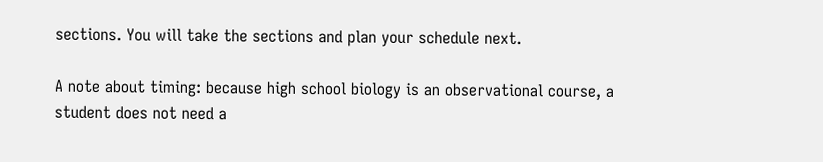sections. You will take the sections and plan your schedule next.

A note about timing: because high school biology is an observational course, a student does not need a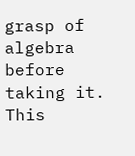grasp of algebra before taking it. This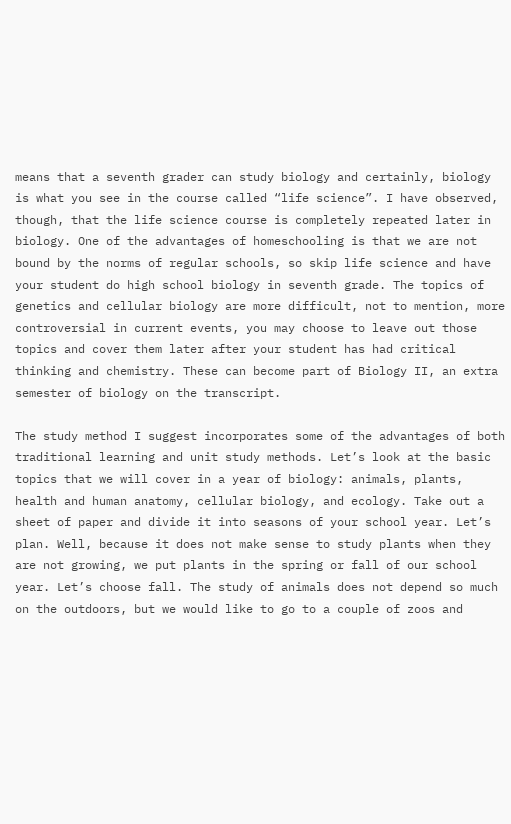means that a seventh grader can study biology and certainly, biology is what you see in the course called “life science”. I have observed, though, that the life science course is completely repeated later in biology. One of the advantages of homeschooling is that we are not bound by the norms of regular schools, so skip life science and have your student do high school biology in seventh grade. The topics of genetics and cellular biology are more difficult, not to mention, more controversial in current events, you may choose to leave out those topics and cover them later after your student has had critical thinking and chemistry. These can become part of Biology II, an extra semester of biology on the transcript.

The study method I suggest incorporates some of the advantages of both traditional learning and unit study methods. Let’s look at the basic topics that we will cover in a year of biology: animals, plants, health and human anatomy, cellular biology, and ecology. Take out a sheet of paper and divide it into seasons of your school year. Let’s plan. Well, because it does not make sense to study plants when they are not growing, we put plants in the spring or fall of our school year. Let’s choose fall. The study of animals does not depend so much on the outdoors, but we would like to go to a couple of zoos and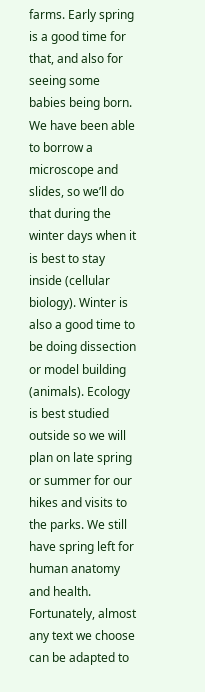farms. Early spring is a good time for that, and also for seeing some babies being born. We have been able to borrow a microscope and slides, so we’ll do that during the winter days when it is best to stay inside (cellular biology). Winter is also a good time to be doing dissection or model building (animals). Ecology is best studied outside so we will plan on late spring or summer for our hikes and visits to the parks. We still have spring left for human anatomy and health. Fortunately, almost any text we choose can be adapted to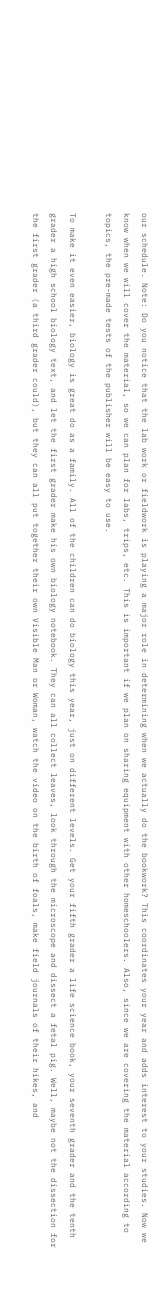our schedule. Note: Do you notice that the lab work or fieldwork is playing a major role in determining when we actually do the bookwork? This coordinates your year and adds interest to your studies. Now we know when we will cover the material, so we can plan for labs, trips, etc. This is important if we plan on sharing equipment with other homeschoolers. Also, since we are covering the material according to topics, the pre-made tests of the publisher will be easy to use.

To make it even easier, biology is great do as a family. All of the children can do biology this year, just on different levels. Get your fifth grader a life science book, your seventh grader and the tenth grader a high school biology text, and let the first grader make his own biology notebook. They can all collect leaves, look through the microscope and dissect a fetal pig. Well, maybe not the dissection for the first grader (a third grader could), but they can all put together their own Visible Man or Woman, watch the video on the birth of foals, make field journals of their hikes, and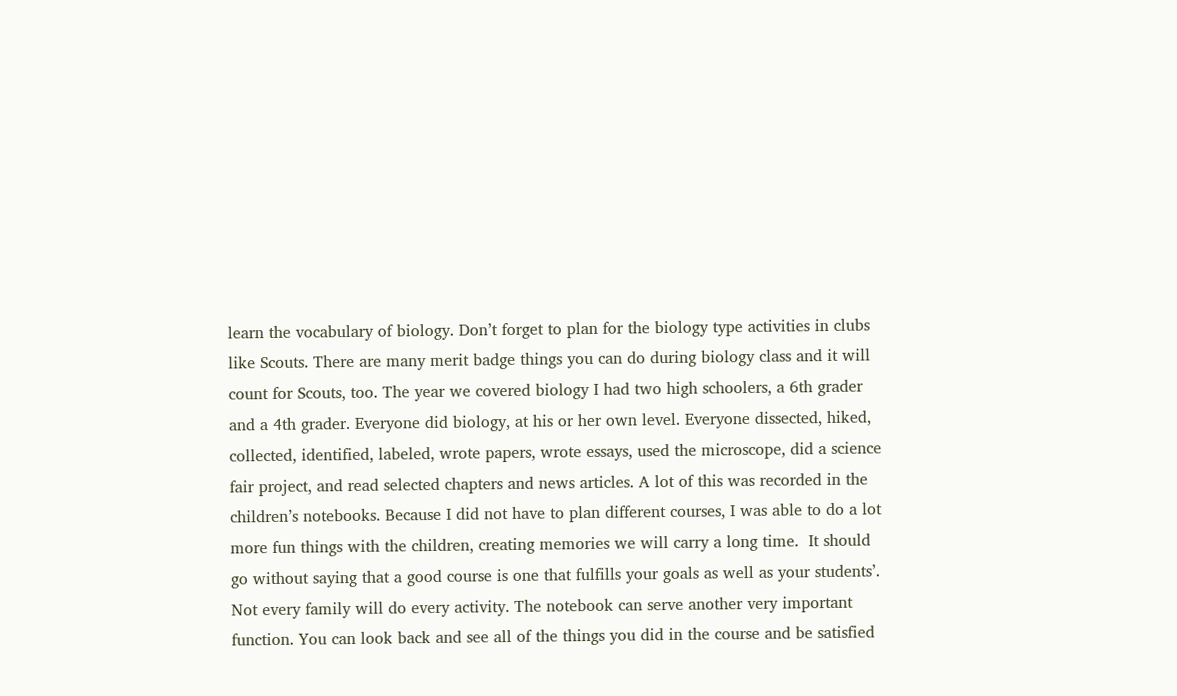learn the vocabulary of biology. Don’t forget to plan for the biology type activities in clubs like Scouts. There are many merit badge things you can do during biology class and it will count for Scouts, too. The year we covered biology I had two high schoolers, a 6th grader and a 4th grader. Everyone did biology, at his or her own level. Everyone dissected, hiked, collected, identified, labeled, wrote papers, wrote essays, used the microscope, did a science fair project, and read selected chapters and news articles. A lot of this was recorded in the children’s notebooks. Because I did not have to plan different courses, I was able to do a lot more fun things with the children, creating memories we will carry a long time.  It should go without saying that a good course is one that fulfills your goals as well as your students’.  Not every family will do every activity. The notebook can serve another very important function. You can look back and see all of the things you did in the course and be satisfied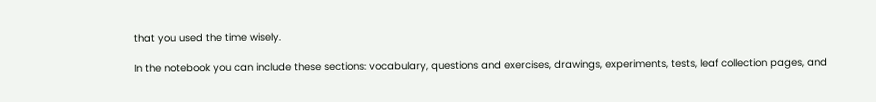that you used the time wisely.

In the notebook you can include these sections: vocabulary, questions and exercises, drawings, experiments, tests, leaf collection pages, and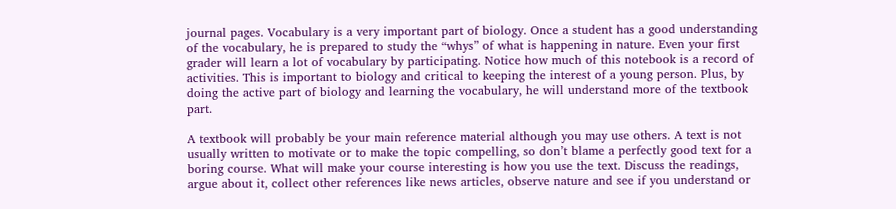journal pages. Vocabulary is a very important part of biology. Once a student has a good understanding of the vocabulary, he is prepared to study the “whys” of what is happening in nature. Even your first grader will learn a lot of vocabulary by participating. Notice how much of this notebook is a record of activities. This is important to biology and critical to keeping the interest of a young person. Plus, by doing the active part of biology and learning the vocabulary, he will understand more of the textbook part.

A textbook will probably be your main reference material although you may use others. A text is not usually written to motivate or to make the topic compelling, so don’t blame a perfectly good text for a boring course. What will make your course interesting is how you use the text. Discuss the readings, argue about it, collect other references like news articles, observe nature and see if you understand or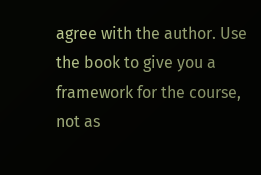agree with the author. Use the book to give you a framework for the course, not as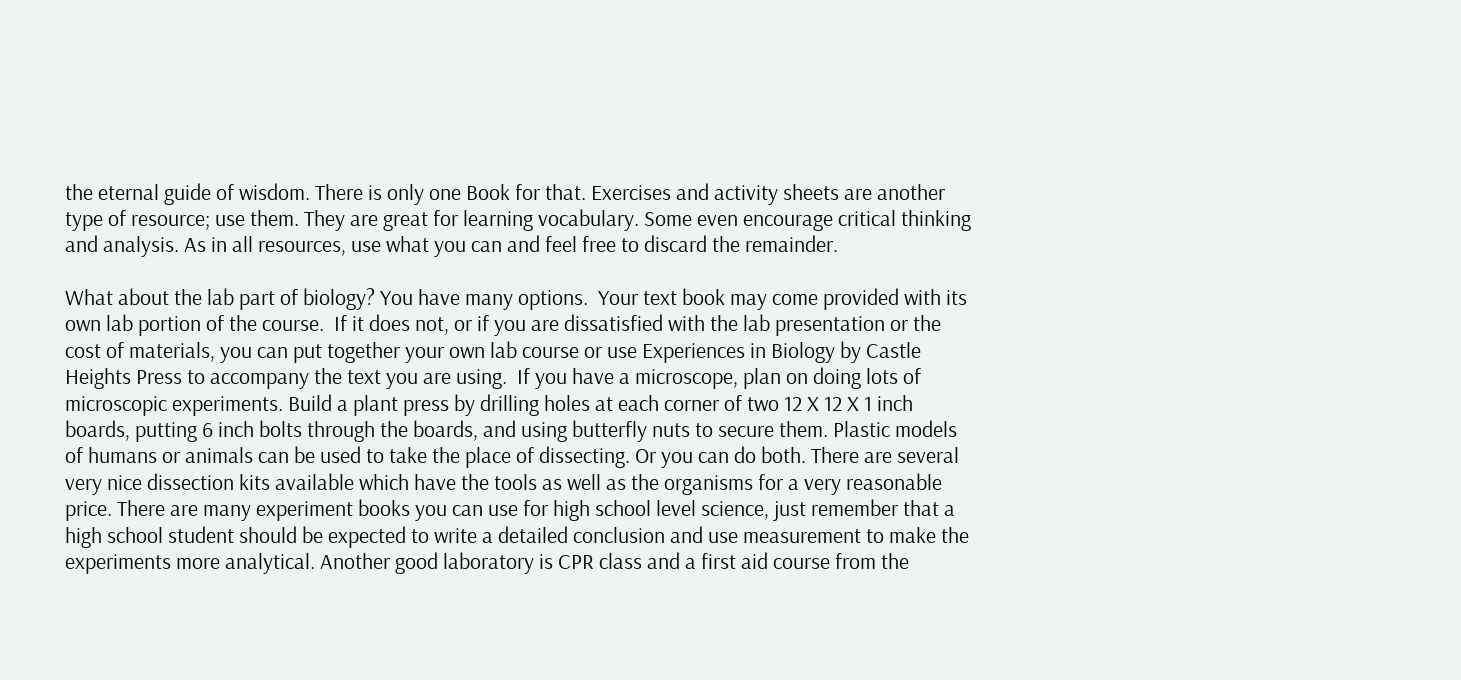the eternal guide of wisdom. There is only one Book for that. Exercises and activity sheets are another type of resource; use them. They are great for learning vocabulary. Some even encourage critical thinking and analysis. As in all resources, use what you can and feel free to discard the remainder.

What about the lab part of biology? You have many options.  Your text book may come provided with its own lab portion of the course.  If it does not, or if you are dissatisfied with the lab presentation or the cost of materials, you can put together your own lab course or use Experiences in Biology by Castle Heights Press to accompany the text you are using.  If you have a microscope, plan on doing lots of microscopic experiments. Build a plant press by drilling holes at each corner of two 12 X 12 X 1 inch boards, putting 6 inch bolts through the boards, and using butterfly nuts to secure them. Plastic models of humans or animals can be used to take the place of dissecting. Or you can do both. There are several very nice dissection kits available which have the tools as well as the organisms for a very reasonable price. There are many experiment books you can use for high school level science, just remember that a high school student should be expected to write a detailed conclusion and use measurement to make the experiments more analytical. Another good laboratory is CPR class and a first aid course from the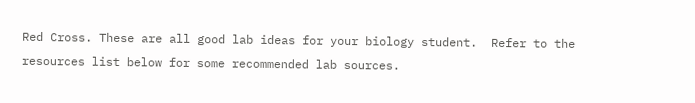Red Cross. These are all good lab ideas for your biology student.  Refer to the resources list below for some recommended lab sources.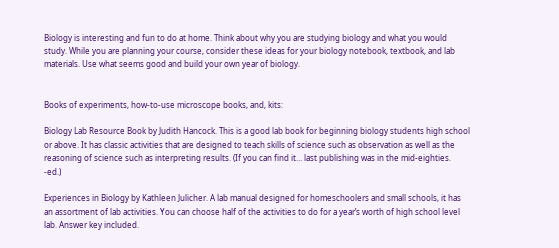Biology is interesting and fun to do at home. Think about why you are studying biology and what you would study. While you are planning your course, consider these ideas for your biology notebook, textbook, and lab materials. Use what seems good and build your own year of biology.


Books of experiments, how-to-use microscope books, and, kits:

Biology Lab Resource Book by Judith Hancock. This is a good lab book for beginning biology students high school or above. It has classic activities that are designed to teach skills of science such as observation as well as the reasoning of science such as interpreting results. (If you can find it… last publishing was in the mid-eighties.  -ed.)

Experiences in Biology by Kathleen Julicher. A lab manual designed for homeschoolers and small schools, it has an assortment of lab activities. You can choose half of the activities to do for a year’s worth of high school level lab. Answer key included.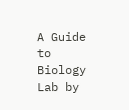A Guide to Biology Lab by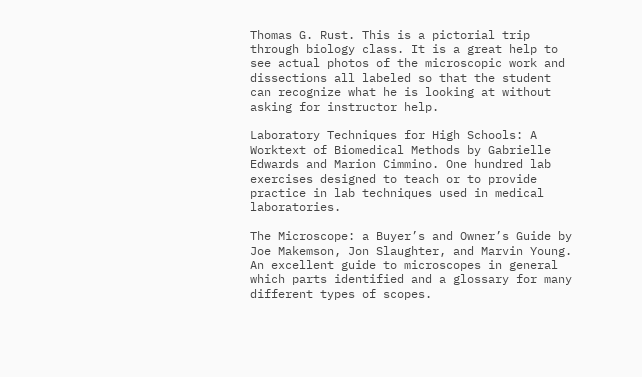Thomas G. Rust. This is a pictorial trip through biology class. It is a great help to see actual photos of the microscopic work and dissections all labeled so that the student can recognize what he is looking at without asking for instructor help.

Laboratory Techniques for High Schools: A Worktext of Biomedical Methods by Gabrielle Edwards and Marion Cimmino. One hundred lab exercises designed to teach or to provide practice in lab techniques used in medical laboratories.

The Microscope: a Buyer’s and Owner’s Guide by Joe Makemson, Jon Slaughter, and Marvin Young. An excellent guide to microscopes in general which parts identified and a glossary for many different types of scopes.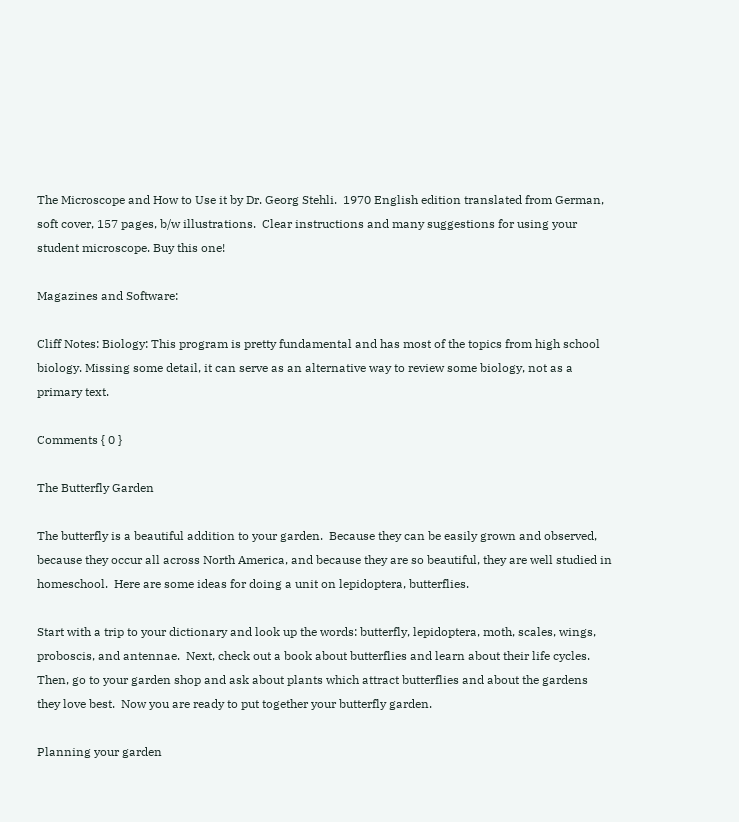The Microscope and How to Use it by Dr. Georg Stehli.  1970 English edition translated from German, soft cover, 157 pages, b/w illustrations.  Clear instructions and many suggestions for using your student microscope. Buy this one!

Magazines and Software:

Cliff Notes: Biology: This program is pretty fundamental and has most of the topics from high school biology. Missing some detail, it can serve as an alternative way to review some biology, not as a primary text.

Comments { 0 }

The Butterfly Garden

The butterfly is a beautiful addition to your garden.  Because they can be easily grown and observed, because they occur all across North America, and because they are so beautiful, they are well studied in homeschool.  Here are some ideas for doing a unit on lepidoptera, butterflies.

Start with a trip to your dictionary and look up the words: butterfly, lepidoptera, moth, scales, wings, proboscis, and antennae.  Next, check out a book about butterflies and learn about their life cycles.  Then, go to your garden shop and ask about plants which attract butterflies and about the gardens they love best.  Now you are ready to put together your butterfly garden.

Planning your garden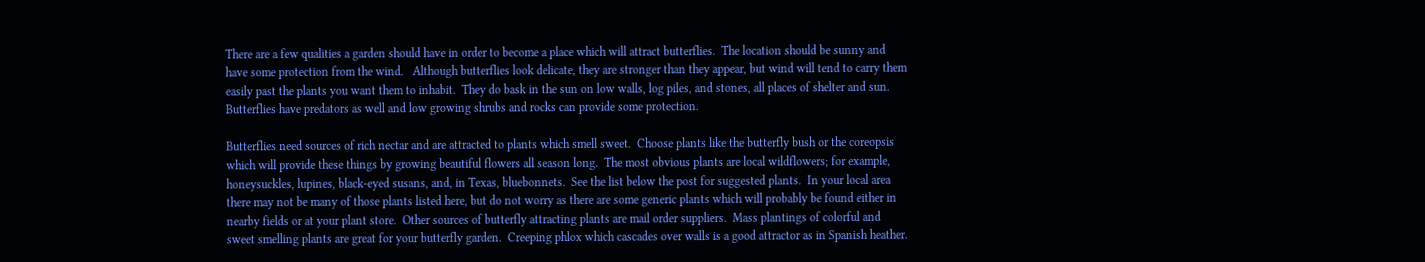There are a few qualities a garden should have in order to become a place which will attract butterflies.  The location should be sunny and have some protection from the wind.   Although butterflies look delicate, they are stronger than they appear, but wind will tend to carry them easily past the plants you want them to inhabit.  They do bask in the sun on low walls, log piles, and stones, all places of shelter and sun.  Butterflies have predators as well and low growing shrubs and rocks can provide some protection.

Butterflies need sources of rich nectar and are attracted to plants which smell sweet.  Choose plants like the butterfly bush or the coreopsis which will provide these things by growing beautiful flowers all season long.  The most obvious plants are local wildflowers; for example, honeysuckles, lupines, black-eyed susans, and, in Texas, bluebonnets.  See the list below the post for suggested plants.  In your local area there may not be many of those plants listed here, but do not worry as there are some generic plants which will probably be found either in nearby fields or at your plant store.  Other sources of butterfly attracting plants are mail order suppliers.  Mass plantings of colorful and sweet smelling plants are great for your butterfly garden.  Creeping phlox which cascades over walls is a good attractor as in Spanish heather.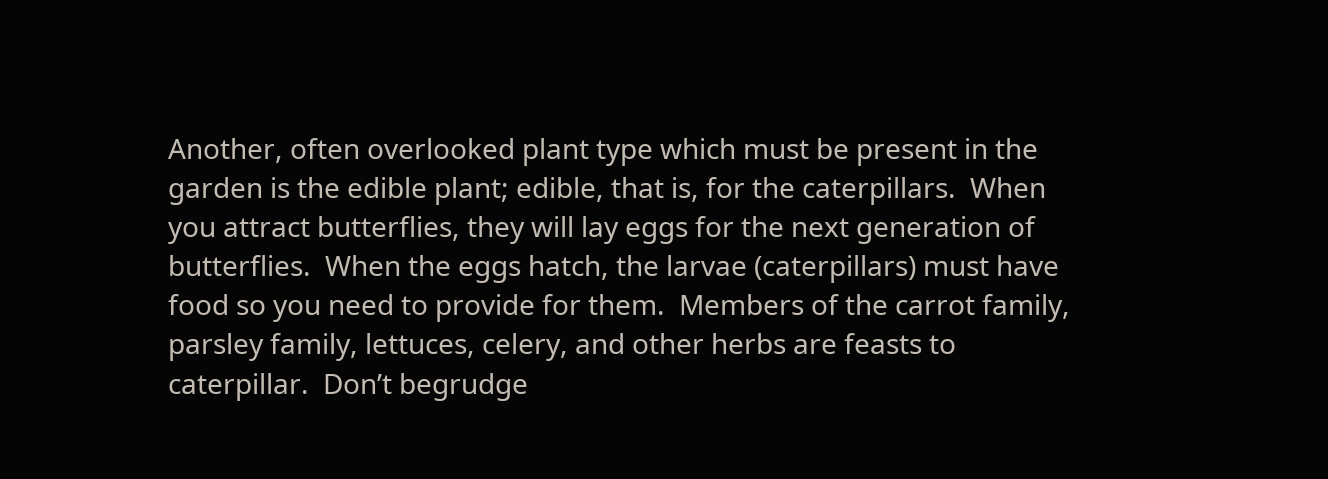Another, often overlooked plant type which must be present in the garden is the edible plant; edible, that is, for the caterpillars.  When you attract butterflies, they will lay eggs for the next generation of butterflies.  When the eggs hatch, the larvae (caterpillars) must have food so you need to provide for them.  Members of the carrot family, parsley family, lettuces, celery, and other herbs are feasts to caterpillar.  Don’t begrudge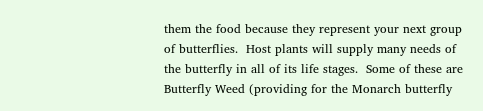them the food because they represent your next group of butterflies.  Host plants will supply many needs of the butterfly in all of its life stages.  Some of these are Butterfly Weed (providing for the Monarch butterfly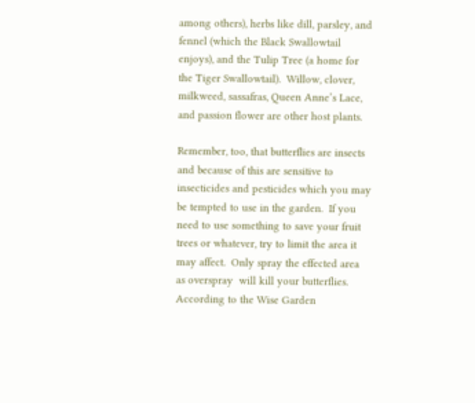among others), herbs like dill, parsley, and fennel (which the Black Swallowtail enjoys), and the Tulip Tree (a home for the Tiger Swallowtail).  Willow, clover, milkweed, sassafras, Queen Anne’s Lace, and passion flower are other host plants.

Remember, too, that butterflies are insects and because of this are sensitive to insecticides and pesticides which you may be tempted to use in the garden.  If you need to use something to save your fruit trees or whatever, try to limit the area it may affect.  Only spray the effected area as overspray  will kill your butterflies.  According to the Wise Garden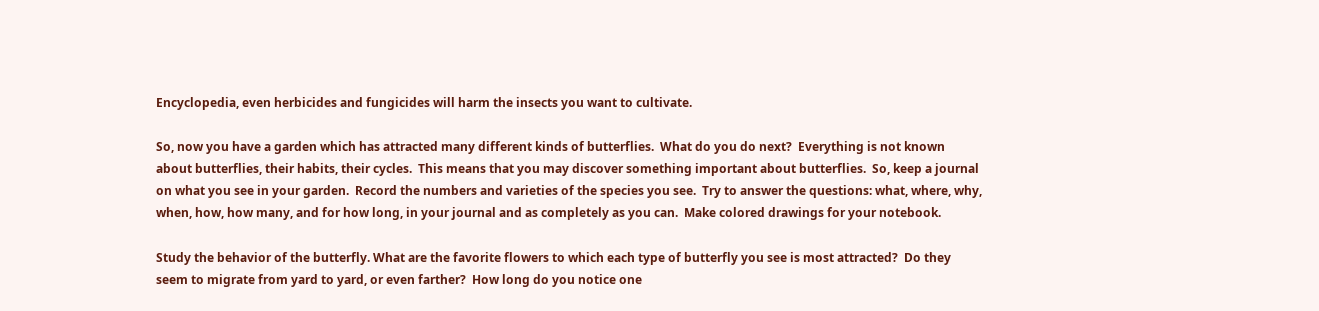Encyclopedia, even herbicides and fungicides will harm the insects you want to cultivate.

So, now you have a garden which has attracted many different kinds of butterflies.  What do you do next?  Everything is not known about butterflies, their habits, their cycles.  This means that you may discover something important about butterflies.  So, keep a journal on what you see in your garden.  Record the numbers and varieties of the species you see.  Try to answer the questions: what, where, why, when, how, how many, and for how long, in your journal and as completely as you can.  Make colored drawings for your notebook.

Study the behavior of the butterfly. What are the favorite flowers to which each type of butterfly you see is most attracted?  Do they seem to migrate from yard to yard, or even farther?  How long do you notice one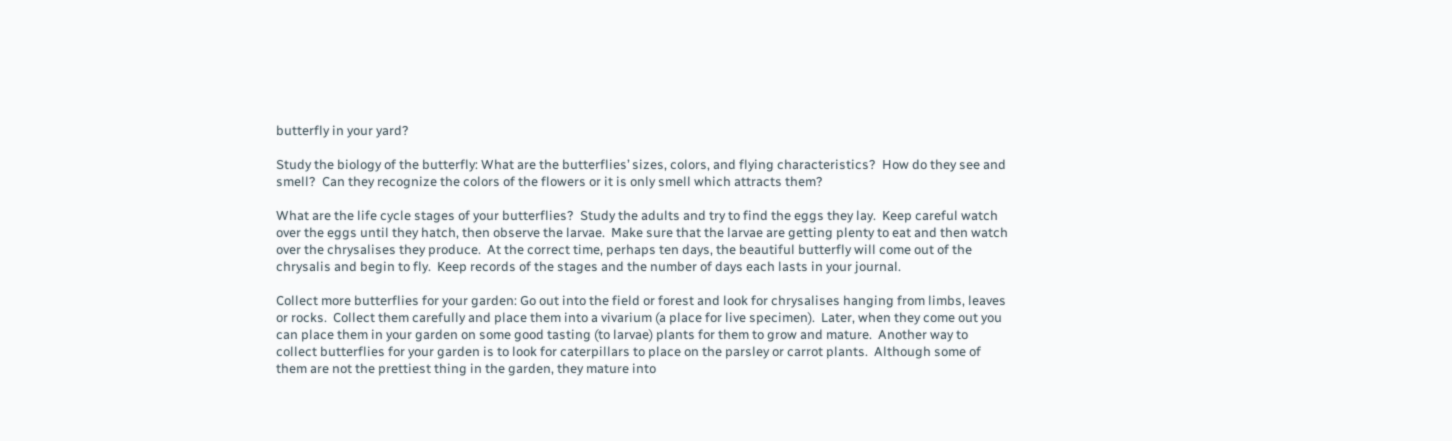butterfly in your yard?

Study the biology of the butterfly: What are the butterflies’ sizes, colors, and flying characteristics?  How do they see and smell?  Can they recognize the colors of the flowers or it is only smell which attracts them?

What are the life cycle stages of your butterflies?  Study the adults and try to find the eggs they lay.  Keep careful watch over the eggs until they hatch, then observe the larvae.  Make sure that the larvae are getting plenty to eat and then watch over the chrysalises they produce.  At the correct time, perhaps ten days, the beautiful butterfly will come out of the chrysalis and begin to fly.  Keep records of the stages and the number of days each lasts in your journal.

Collect more butterflies for your garden: Go out into the field or forest and look for chrysalises hanging from limbs, leaves or rocks.  Collect them carefully and place them into a vivarium (a place for live specimen).  Later, when they come out you can place them in your garden on some good tasting (to larvae) plants for them to grow and mature.  Another way to collect butterflies for your garden is to look for caterpillars to place on the parsley or carrot plants.  Although some of them are not the prettiest thing in the garden, they mature into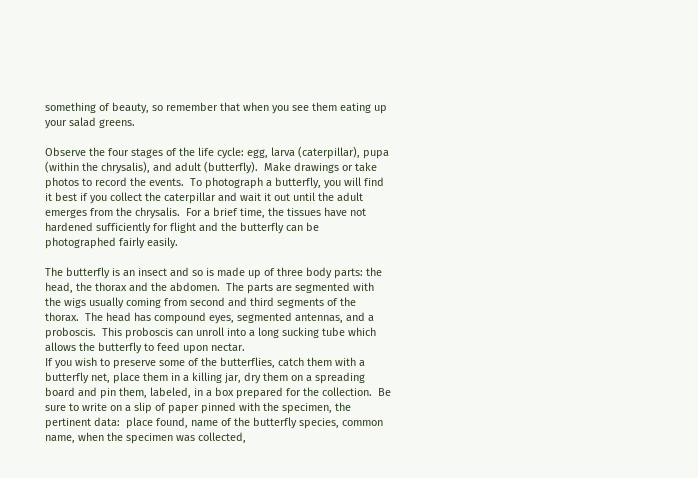something of beauty, so remember that when you see them eating up your salad greens.

Observe the four stages of the life cycle: egg, larva (caterpillar), pupa (within the chrysalis), and adult (butterfly).  Make drawings or take photos to record the events.  To photograph a butterfly, you will find it best if you collect the caterpillar and wait it out until the adult emerges from the chrysalis.  For a brief time, the tissues have not hardened sufficiently for flight and the butterfly can be photographed fairly easily.

The butterfly is an insect and so is made up of three body parts: the head, the thorax and the abdomen.  The parts are segmented with the wigs usually coming from second and third segments of the thorax.  The head has compound eyes, segmented antennas, and a proboscis.  This proboscis can unroll into a long sucking tube which allows the butterfly to feed upon nectar.
If you wish to preserve some of the butterflies, catch them with a butterfly net, place them in a killing jar, dry them on a spreading board and pin them, labeled, in a box prepared for the collection.  Be sure to write on a slip of paper pinned with the specimen, the pertinent data:  place found, name of the butterfly species, common name, when the specimen was collected,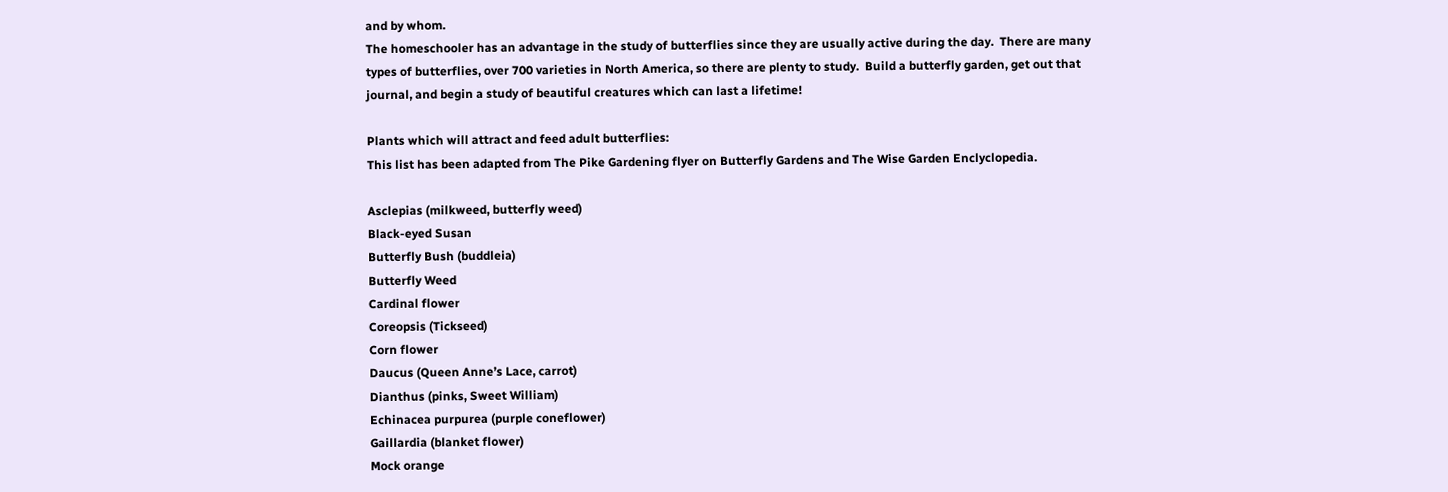and by whom.
The homeschooler has an advantage in the study of butterflies since they are usually active during the day.  There are many types of butterflies, over 700 varieties in North America, so there are plenty to study.  Build a butterfly garden, get out that journal, and begin a study of beautiful creatures which can last a lifetime!

Plants which will attract and feed adult butterflies:
This list has been adapted from The Pike Gardening flyer on Butterfly Gardens and The Wise Garden Enclyclopedia.

Asclepias (milkweed, butterfly weed)
Black-eyed Susan
Butterfly Bush (buddleia)
Butterfly Weed
Cardinal flower
Coreopsis (Tickseed)
Corn flower
Daucus (Queen Anne’s Lace, carrot)
Dianthus (pinks, Sweet William)
Echinacea purpurea (purple coneflower)
Gaillardia (blanket flower)
Mock orange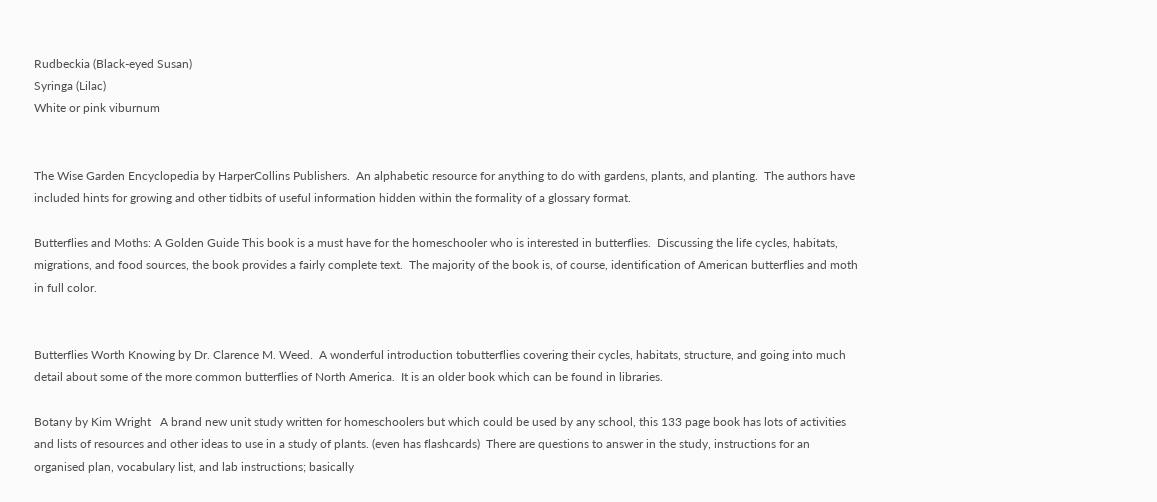Rudbeckia (Black-eyed Susan)
Syringa (Lilac)
White or pink viburnum


The Wise Garden Encyclopedia by HarperCollins Publishers.  An alphabetic resource for anything to do with gardens, plants, and planting.  The authors have included hints for growing and other tidbits of useful information hidden within the formality of a glossary format.

Butterflies and Moths: A Golden Guide This book is a must have for the homeschooler who is interested in butterflies.  Discussing the life cycles, habitats, migrations, and food sources, the book provides a fairly complete text.  The majority of the book is, of course, identification of American butterflies and moth in full color.


Butterflies Worth Knowing by Dr. Clarence M. Weed.  A wonderful introduction tobutterflies covering their cycles, habitats, structure, and going into much detail about some of the more common butterflies of North America.  It is an older book which can be found in libraries.

Botany by Kim Wright   A brand new unit study written for homeschoolers but which could be used by any school, this 133 page book has lots of activities and lists of resources and other ideas to use in a study of plants. (even has flashcards)  There are questions to answer in the study, instructions for an organised plan, vocabulary list, and lab instructions; basically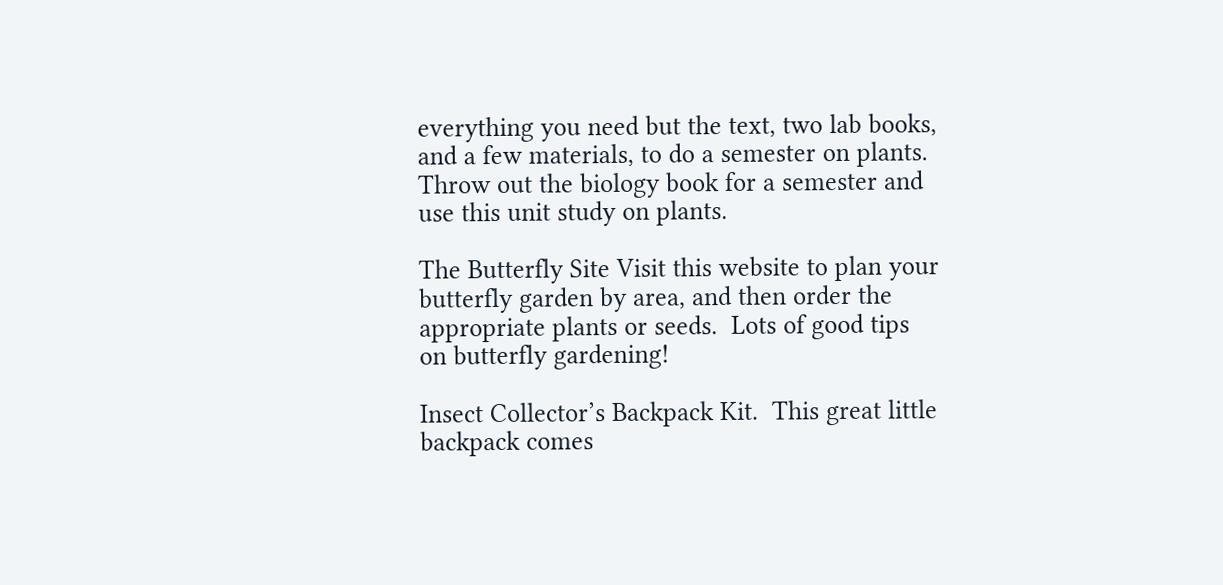everything you need but the text, two lab books, and a few materials, to do a semester on plants.  Throw out the biology book for a semester and use this unit study on plants.

The Butterfly Site Visit this website to plan your butterfly garden by area, and then order the appropriate plants or seeds.  Lots of good tips on butterfly gardening!

Insect Collector’s Backpack Kit.  This great little backpack comes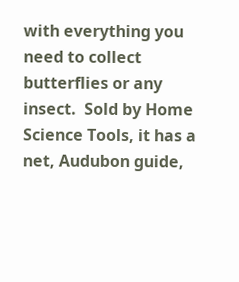with everything you need to collect butterflies or any insect.  Sold by Home Science Tools, it has a net, Audubon guide,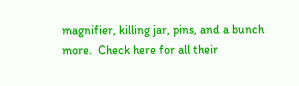magnifier, killing jar, pins, and a bunch more.  Check here for all their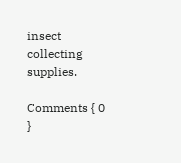insect collecting supplies.

Comments { 0 }